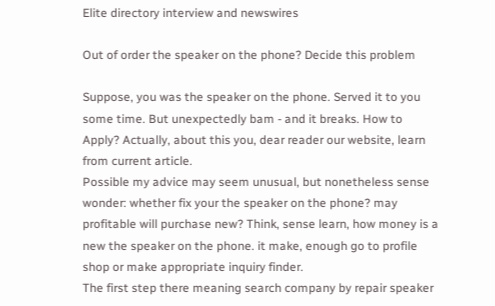Elite directory interview and newswires

Out of order the speaker on the phone? Decide this problem

Suppose, you was the speaker on the phone. Served it to you some time. But unexpectedly bam - and it breaks. How to Apply? Actually, about this you, dear reader our website, learn from current article.
Possible my advice may seem unusual, but nonetheless sense wonder: whether fix your the speaker on the phone? may profitable will purchase new? Think, sense learn, how money is a new the speaker on the phone. it make, enough go to profile shop or make appropriate inquiry finder.
The first step there meaning search company by repair speaker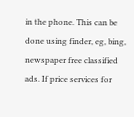in the phone. This can be done using finder, eg, bing, newspaper free classified ads. If price services for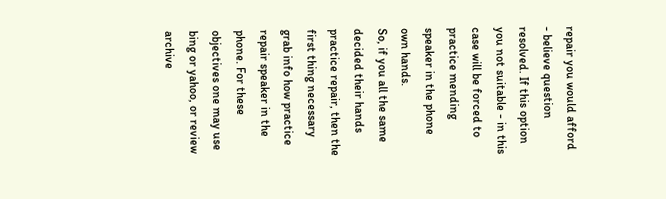repair you would afford - believe question resolved. If this option you not suitable - in this case will be forced to practice mending speaker in the phone own hands.
So, if you all the same decided their hands practice repair, then the first thing necessary grab info how practice repair speaker in the phone. For these objectives one may use bing or yahoo, or review archive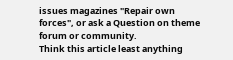issues magazines "Repair own forces", or ask a Question on theme forum or community.
Think this article least anything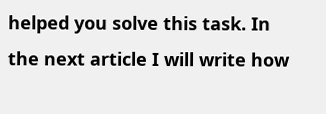helped you solve this task. In the next article I will write how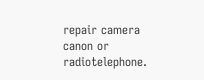repair camera canon or radiotelephone.